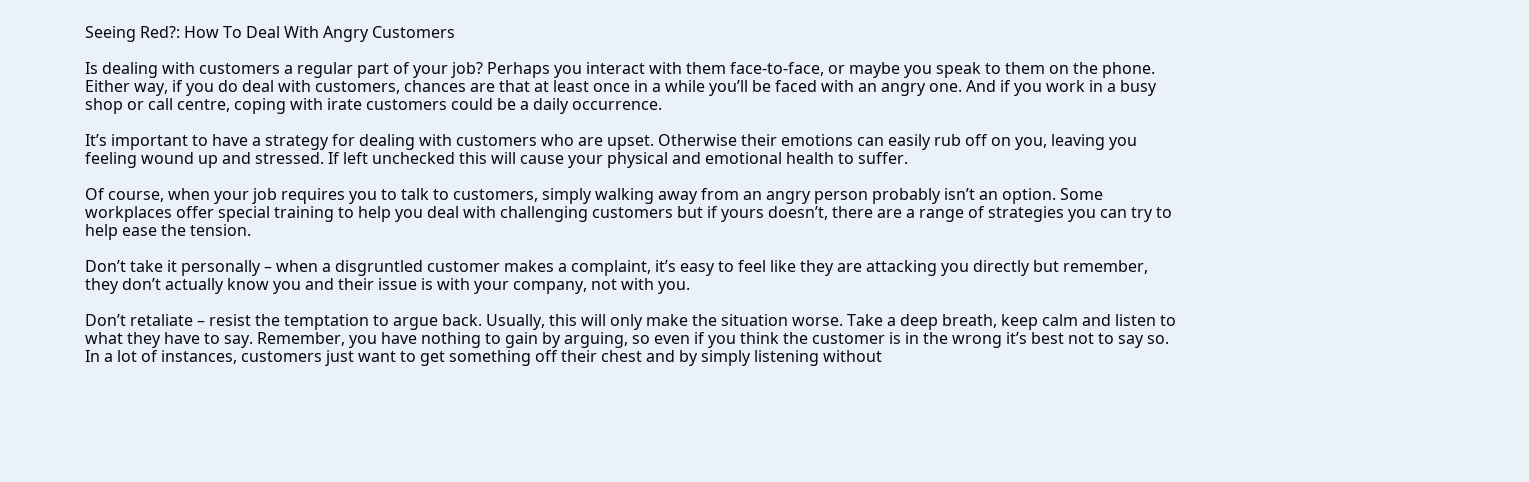Seeing Red?: How To Deal With Angry Customers

Is dealing with customers a regular part of your job? Perhaps you interact with them face-to-face, or maybe you speak to them on the phone. Either way, if you do deal with customers, chances are that at least once in a while you’ll be faced with an angry one. And if you work in a busy shop or call centre, coping with irate customers could be a daily occurrence.

It’s important to have a strategy for dealing with customers who are upset. Otherwise their emotions can easily rub off on you, leaving you feeling wound up and stressed. If left unchecked this will cause your physical and emotional health to suffer.

Of course, when your job requires you to talk to customers, simply walking away from an angry person probably isn’t an option. Some workplaces offer special training to help you deal with challenging customers but if yours doesn’t, there are a range of strategies you can try to help ease the tension.

Don’t take it personally – when a disgruntled customer makes a complaint, it’s easy to feel like they are attacking you directly but remember, they don’t actually know you and their issue is with your company, not with you.

Don’t retaliate – resist the temptation to argue back. Usually, this will only make the situation worse. Take a deep breath, keep calm and listen to what they have to say. Remember, you have nothing to gain by arguing, so even if you think the customer is in the wrong it’s best not to say so. In a lot of instances, customers just want to get something off their chest and by simply listening without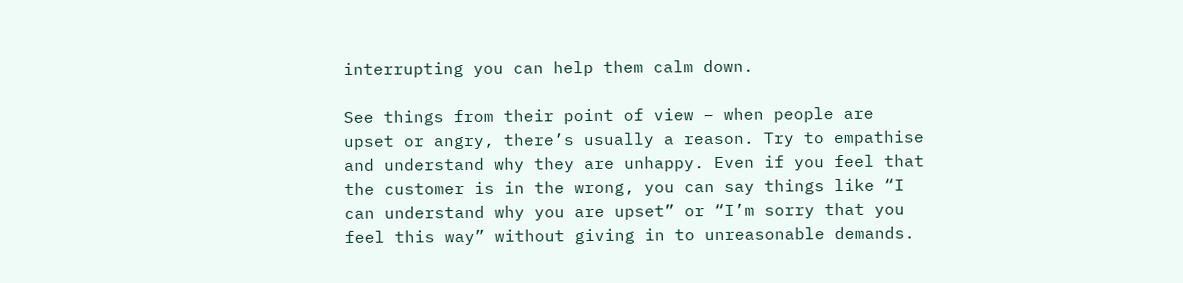interrupting you can help them calm down.

See things from their point of view – when people are upset or angry, there’s usually a reason. Try to empathise and understand why they are unhappy. Even if you feel that the customer is in the wrong, you can say things like “I can understand why you are upset” or “I’m sorry that you feel this way” without giving in to unreasonable demands.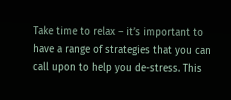Take time to relax – it’s important to have a range of strategies that you can call upon to help you de-stress. This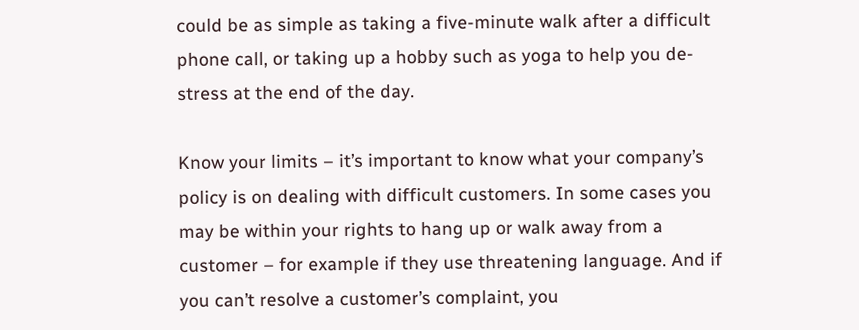could be as simple as taking a five-minute walk after a difficult phone call, or taking up a hobby such as yoga to help you de-stress at the end of the day.

Know your limits – it’s important to know what your company’s policy is on dealing with difficult customers. In some cases you may be within your rights to hang up or walk away from a customer – for example if they use threatening language. And if you can’t resolve a customer’s complaint, you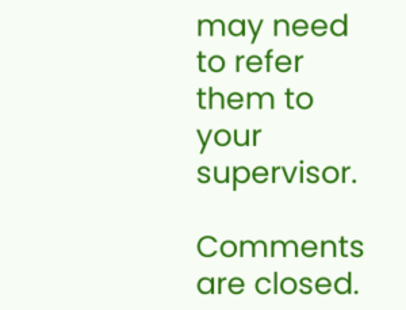may need to refer them to your supervisor.

Comments are closed.